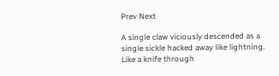Prev Next

A single claw viciously descended as a single sickle hacked away like lightning. Like a knife through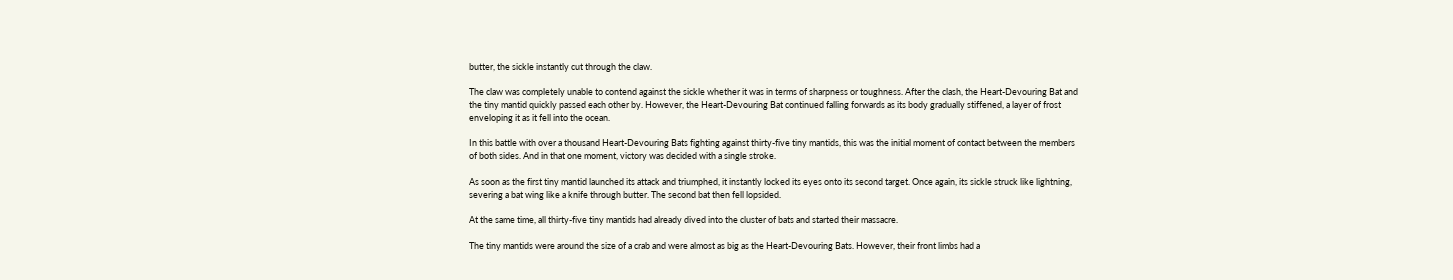butter, the sickle instantly cut through the claw.

The claw was completely unable to contend against the sickle whether it was in terms of sharpness or toughness. After the clash, the Heart-Devouring Bat and the tiny mantid quickly passed each other by. However, the Heart-Devouring Bat continued falling forwards as its body gradually stiffened, a layer of frost enveloping it as it fell into the ocean.

In this battle with over a thousand Heart-Devouring Bats fighting against thirty-five tiny mantids, this was the initial moment of contact between the members of both sides. And in that one moment, victory was decided with a single stroke.

As soon as the first tiny mantid launched its attack and triumphed, it instantly locked its eyes onto its second target. Once again, its sickle struck like lightning, severing a bat wing like a knife through butter. The second bat then fell lopsided.

At the same time, all thirty-five tiny mantids had already dived into the cluster of bats and started their massacre.

The tiny mantids were around the size of a crab and were almost as big as the Heart-Devouring Bats. However, their front limbs had a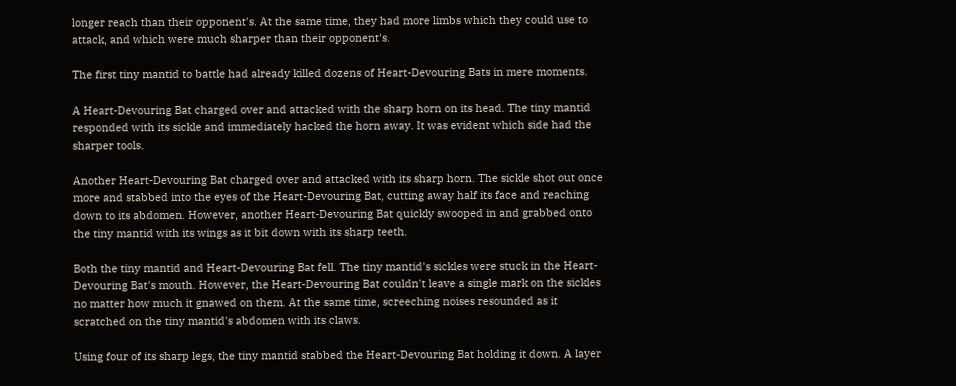longer reach than their opponent's. At the same time, they had more limbs which they could use to attack, and which were much sharper than their opponent's.

The first tiny mantid to battle had already killed dozens of Heart-Devouring Bats in mere moments.

A Heart-Devouring Bat charged over and attacked with the sharp horn on its head. The tiny mantid responded with its sickle and immediately hacked the horn away. It was evident which side had the sharper tools.

Another Heart-Devouring Bat charged over and attacked with its sharp horn. The sickle shot out once more and stabbed into the eyes of the Heart-Devouring Bat, cutting away half its face and reaching down to its abdomen. However, another Heart-Devouring Bat quickly swooped in and grabbed onto the tiny mantid with its wings as it bit down with its sharp teeth.

Both the tiny mantid and Heart-Devouring Bat fell. The tiny mantid's sickles were stuck in the Heart-Devouring Bat's mouth. However, the Heart-Devouring Bat couldn't leave a single mark on the sickles no matter how much it gnawed on them. At the same time, screeching noises resounded as it scratched on the tiny mantid's abdomen with its claws.

Using four of its sharp legs, the tiny mantid stabbed the Heart-Devouring Bat holding it down. A layer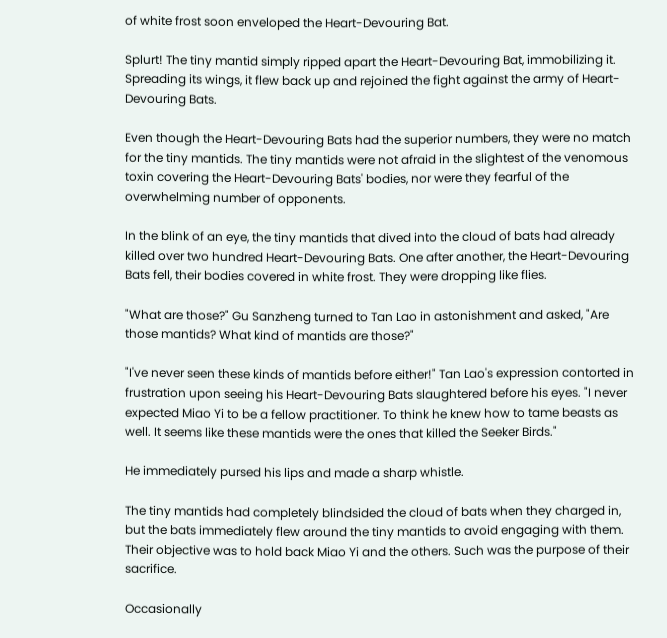of white frost soon enveloped the Heart-Devouring Bat.

Splurt! The tiny mantid simply ripped apart the Heart-Devouring Bat, immobilizing it. Spreading its wings, it flew back up and rejoined the fight against the army of Heart-Devouring Bats.

Even though the Heart-Devouring Bats had the superior numbers, they were no match for the tiny mantids. The tiny mantids were not afraid in the slightest of the venomous toxin covering the Heart-Devouring Bats' bodies, nor were they fearful of the overwhelming number of opponents.

In the blink of an eye, the tiny mantids that dived into the cloud of bats had already killed over two hundred Heart-Devouring Bats. One after another, the Heart-Devouring Bats fell, their bodies covered in white frost. They were dropping like flies.

"What are those?" Gu Sanzheng turned to Tan Lao in astonishment and asked, "Are those mantids? What kind of mantids are those?"

"I've never seen these kinds of mantids before either!" Tan Lao's expression contorted in frustration upon seeing his Heart-Devouring Bats slaughtered before his eyes. "I never expected Miao Yi to be a fellow practitioner. To think he knew how to tame beasts as well. It seems like these mantids were the ones that killed the Seeker Birds."

He immediately pursed his lips and made a sharp whistle.

The tiny mantids had completely blindsided the cloud of bats when they charged in, but the bats immediately flew around the tiny mantids to avoid engaging with them. Their objective was to hold back Miao Yi and the others. Such was the purpose of their sacrifice.

Occasionally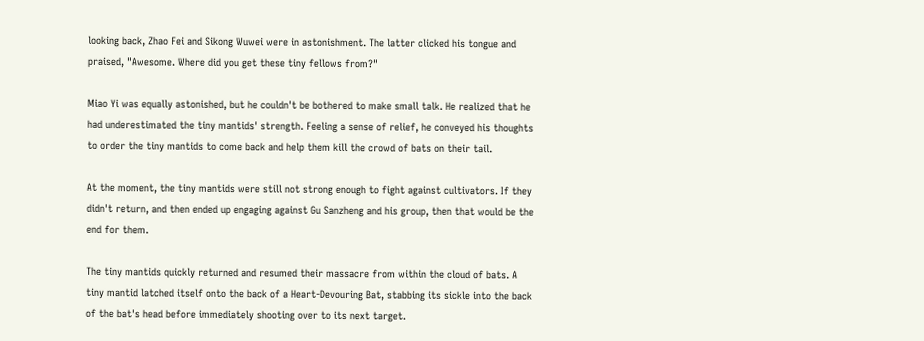looking back, Zhao Fei and Sikong Wuwei were in astonishment. The latter clicked his tongue and praised, "Awesome. Where did you get these tiny fellows from?"

Miao Yi was equally astonished, but he couldn't be bothered to make small talk. He realized that he had underestimated the tiny mantids' strength. Feeling a sense of relief, he conveyed his thoughts to order the tiny mantids to come back and help them kill the crowd of bats on their tail.

At the moment, the tiny mantids were still not strong enough to fight against cultivators. If they didn't return, and then ended up engaging against Gu Sanzheng and his group, then that would be the end for them.

The tiny mantids quickly returned and resumed their massacre from within the cloud of bats. A tiny mantid latched itself onto the back of a Heart-Devouring Bat, stabbing its sickle into the back of the bat's head before immediately shooting over to its next target.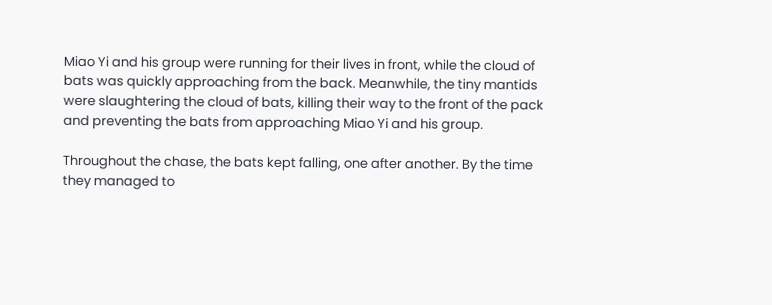Miao Yi and his group were running for their lives in front, while the cloud of bats was quickly approaching from the back. Meanwhile, the tiny mantids were slaughtering the cloud of bats, killing their way to the front of the pack and preventing the bats from approaching Miao Yi and his group.

Throughout the chase, the bats kept falling, one after another. By the time they managed to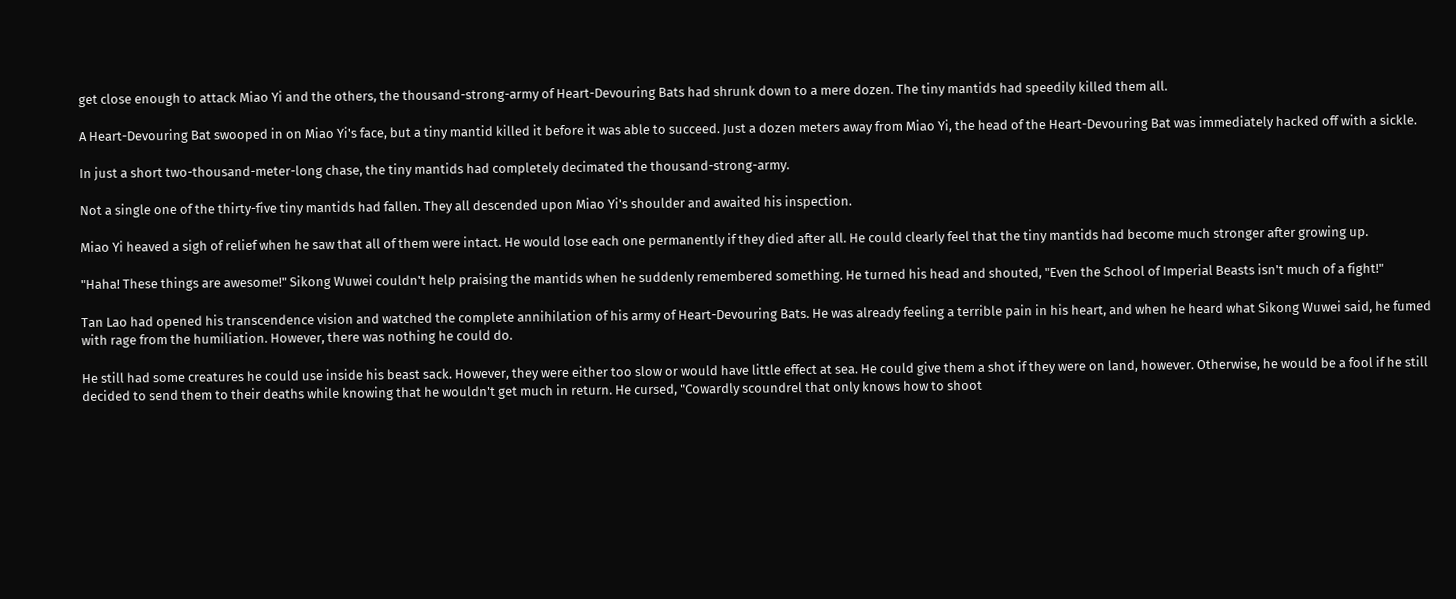get close enough to attack Miao Yi and the others, the thousand-strong-army of Heart-Devouring Bats had shrunk down to a mere dozen. The tiny mantids had speedily killed them all.

A Heart-Devouring Bat swooped in on Miao Yi's face, but a tiny mantid killed it before it was able to succeed. Just a dozen meters away from Miao Yi, the head of the Heart-Devouring Bat was immediately hacked off with a sickle.

In just a short two-thousand-meter-long chase, the tiny mantids had completely decimated the thousand-strong-army.

Not a single one of the thirty-five tiny mantids had fallen. They all descended upon Miao Yi's shoulder and awaited his inspection.

Miao Yi heaved a sigh of relief when he saw that all of them were intact. He would lose each one permanently if they died after all. He could clearly feel that the tiny mantids had become much stronger after growing up.

"Haha! These things are awesome!" Sikong Wuwei couldn't help praising the mantids when he suddenly remembered something. He turned his head and shouted, "Even the School of Imperial Beasts isn't much of a fight!"

Tan Lao had opened his transcendence vision and watched the complete annihilation of his army of Heart-Devouring Bats. He was already feeling a terrible pain in his heart, and when he heard what Sikong Wuwei said, he fumed with rage from the humiliation. However, there was nothing he could do.

He still had some creatures he could use inside his beast sack. However, they were either too slow or would have little effect at sea. He could give them a shot if they were on land, however. Otherwise, he would be a fool if he still decided to send them to their deaths while knowing that he wouldn't get much in return. He cursed, "Cowardly scoundrel that only knows how to shoot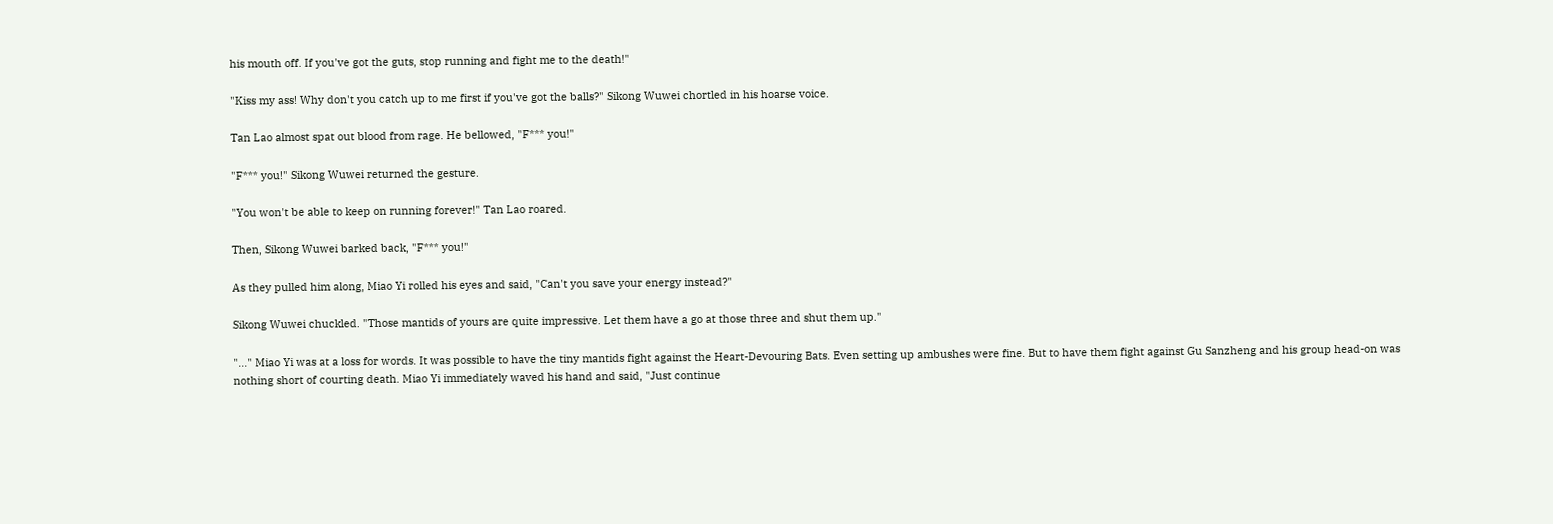his mouth off. If you've got the guts, stop running and fight me to the death!"

"Kiss my ass! Why don't you catch up to me first if you've got the balls?" Sikong Wuwei chortled in his hoarse voice.

Tan Lao almost spat out blood from rage. He bellowed, "F*** you!"

"F*** you!" Sikong Wuwei returned the gesture.

"You won't be able to keep on running forever!" Tan Lao roared.

Then, Sikong Wuwei barked back, "F*** you!"

As they pulled him along, Miao Yi rolled his eyes and said, "Can't you save your energy instead?"

Sikong Wuwei chuckled. "Those mantids of yours are quite impressive. Let them have a go at those three and shut them up."

"..." Miao Yi was at a loss for words. It was possible to have the tiny mantids fight against the Heart-Devouring Bats. Even setting up ambushes were fine. But to have them fight against Gu Sanzheng and his group head-on was nothing short of courting death. Miao Yi immediately waved his hand and said, "Just continue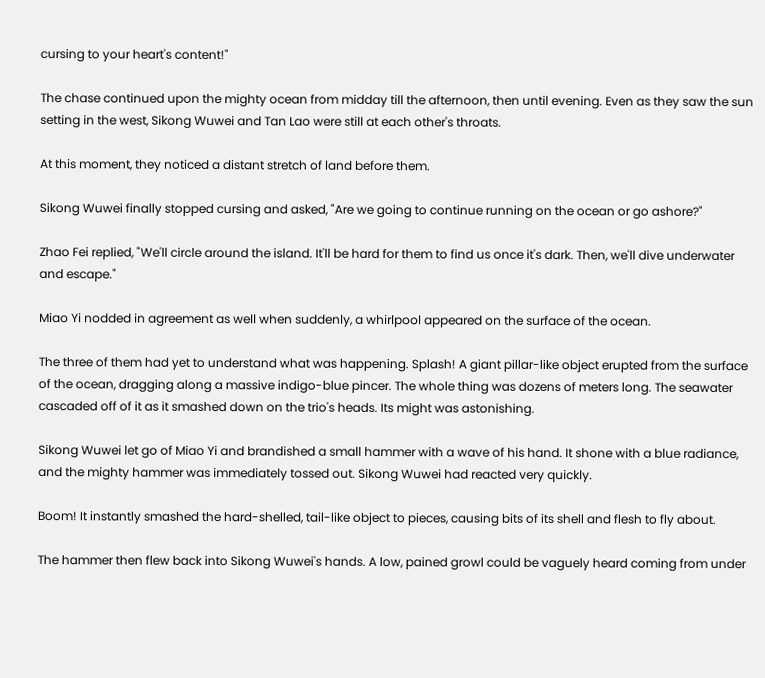cursing to your heart's content!"

The chase continued upon the mighty ocean from midday till the afternoon, then until evening. Even as they saw the sun setting in the west, Sikong Wuwei and Tan Lao were still at each other's throats.

At this moment, they noticed a distant stretch of land before them.

Sikong Wuwei finally stopped cursing and asked, "Are we going to continue running on the ocean or go ashore?"

Zhao Fei replied, "We'll circle around the island. It'll be hard for them to find us once it's dark. Then, we'll dive underwater and escape."

Miao Yi nodded in agreement as well when suddenly, a whirlpool appeared on the surface of the ocean.

The three of them had yet to understand what was happening. Splash! A giant pillar-like object erupted from the surface of the ocean, dragging along a massive indigo-blue pincer. The whole thing was dozens of meters long. The seawater cascaded off of it as it smashed down on the trio's heads. Its might was astonishing.

Sikong Wuwei let go of Miao Yi and brandished a small hammer with a wave of his hand. It shone with a blue radiance, and the mighty hammer was immediately tossed out. Sikong Wuwei had reacted very quickly.

Boom! It instantly smashed the hard-shelled, tail-like object to pieces, causing bits of its shell and flesh to fly about.

The hammer then flew back into Sikong Wuwei's hands. A low, pained growl could be vaguely heard coming from under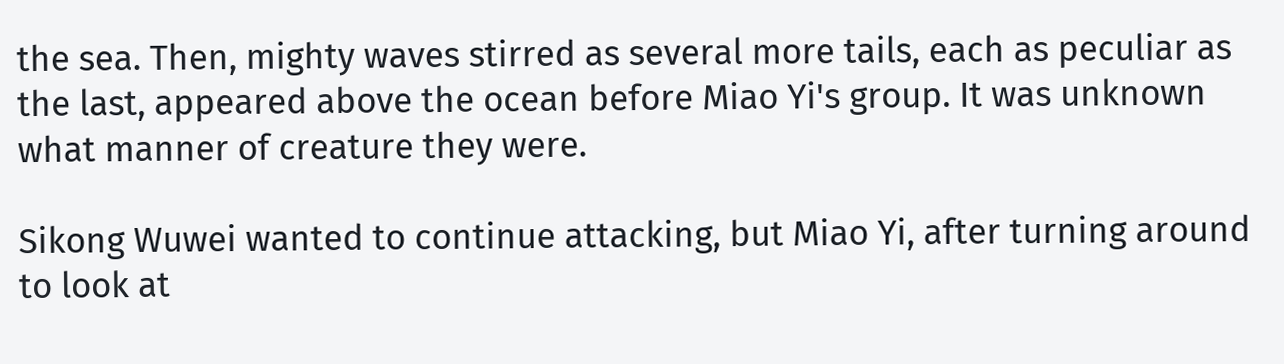the sea. Then, mighty waves stirred as several more tails, each as peculiar as the last, appeared above the ocean before Miao Yi's group. It was unknown what manner of creature they were.

Sikong Wuwei wanted to continue attacking, but Miao Yi, after turning around to look at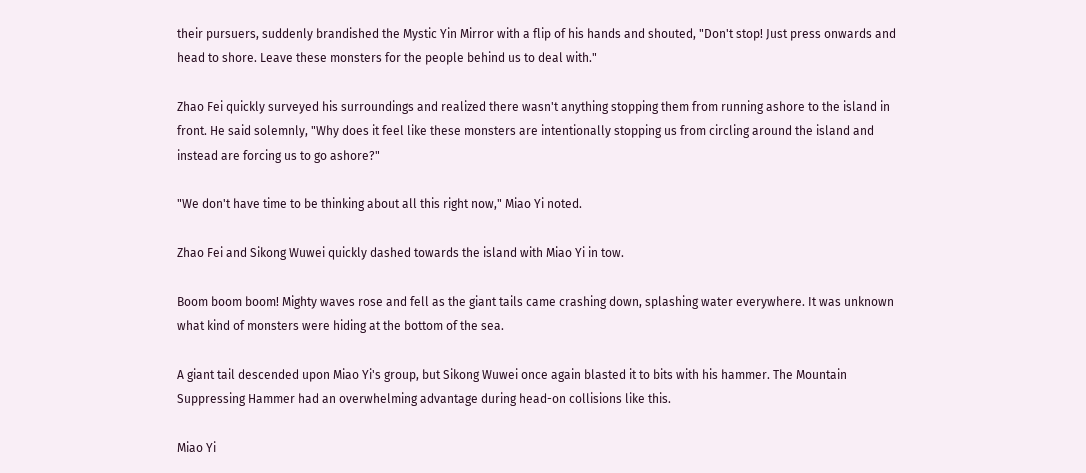their pursuers, suddenly brandished the Mystic Yin Mirror with a flip of his hands and shouted, "Don't stop! Just press onwards and head to shore. Leave these monsters for the people behind us to deal with."

Zhao Fei quickly surveyed his surroundings and realized there wasn't anything stopping them from running ashore to the island in front. He said solemnly, "Why does it feel like these monsters are intentionally stopping us from circling around the island and instead are forcing us to go ashore?"

"We don't have time to be thinking about all this right now," Miao Yi noted.

Zhao Fei and Sikong Wuwei quickly dashed towards the island with Miao Yi in tow.

Boom boom boom! Mighty waves rose and fell as the giant tails came crashing down, splashing water everywhere. It was unknown what kind of monsters were hiding at the bottom of the sea.

A giant tail descended upon Miao Yi's group, but Sikong Wuwei once again blasted it to bits with his hammer. The Mountain Suppressing Hammer had an overwhelming advantage during head-on collisions like this.

Miao Yi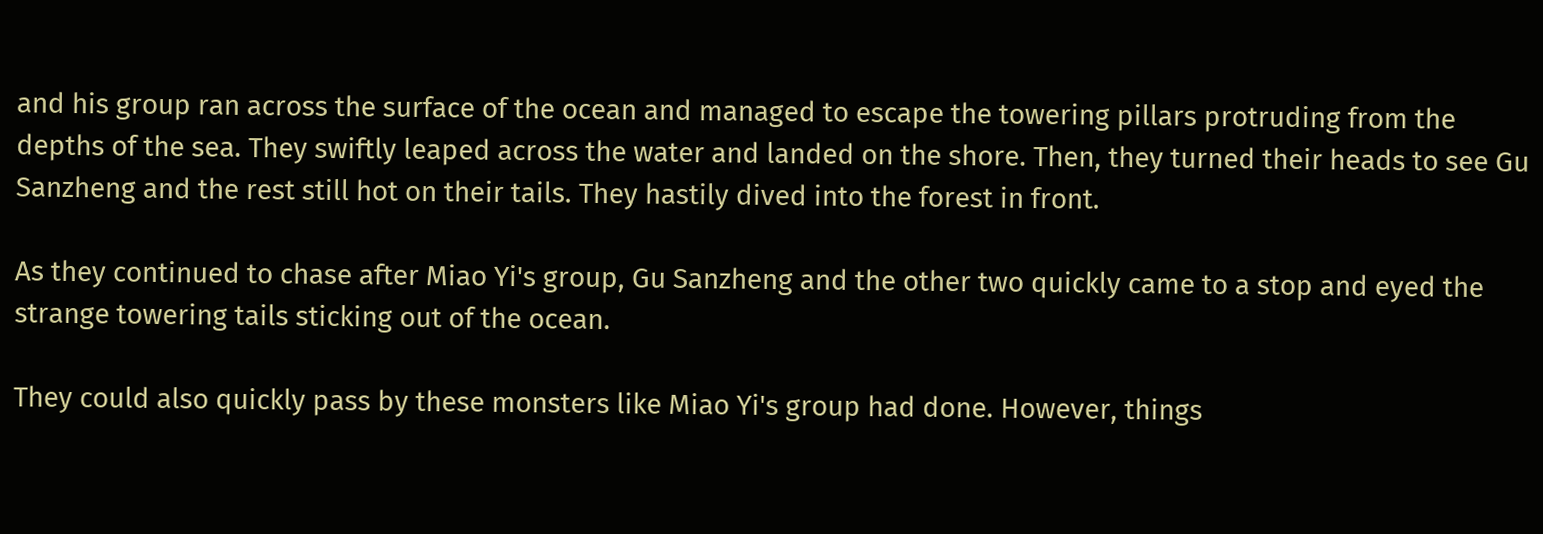and his group ran across the surface of the ocean and managed to escape the towering pillars protruding from the depths of the sea. They swiftly leaped across the water and landed on the shore. Then, they turned their heads to see Gu Sanzheng and the rest still hot on their tails. They hastily dived into the forest in front.

As they continued to chase after Miao Yi's group, Gu Sanzheng and the other two quickly came to a stop and eyed the strange towering tails sticking out of the ocean.

They could also quickly pass by these monsters like Miao Yi's group had done. However, things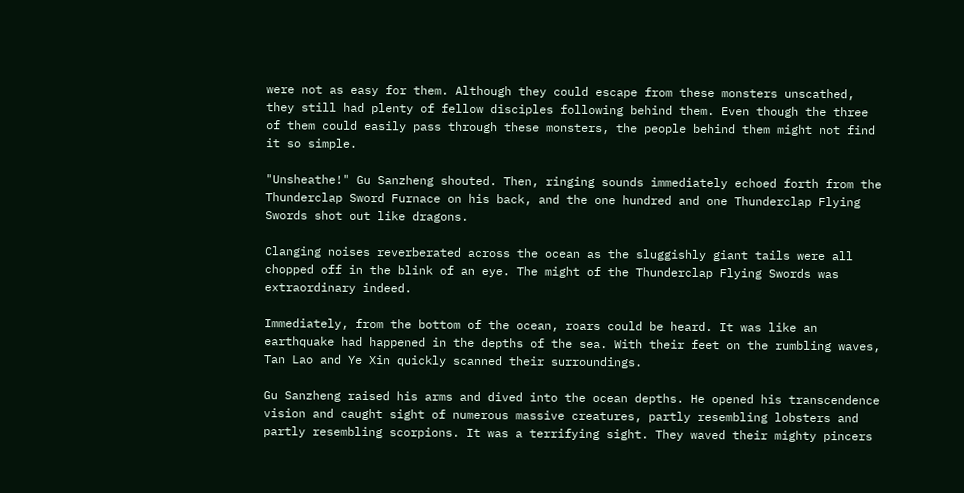were not as easy for them. Although they could escape from these monsters unscathed, they still had plenty of fellow disciples following behind them. Even though the three of them could easily pass through these monsters, the people behind them might not find it so simple.

"Unsheathe!" Gu Sanzheng shouted. Then, ringing sounds immediately echoed forth from the Thunderclap Sword Furnace on his back, and the one hundred and one Thunderclap Flying Swords shot out like dragons.

Clanging noises reverberated across the ocean as the sluggishly giant tails were all chopped off in the blink of an eye. The might of the Thunderclap Flying Swords was extraordinary indeed.

Immediately, from the bottom of the ocean, roars could be heard. It was like an earthquake had happened in the depths of the sea. With their feet on the rumbling waves, Tan Lao and Ye Xin quickly scanned their surroundings.

Gu Sanzheng raised his arms and dived into the ocean depths. He opened his transcendence vision and caught sight of numerous massive creatures, partly resembling lobsters and partly resembling scorpions. It was a terrifying sight. They waved their mighty pincers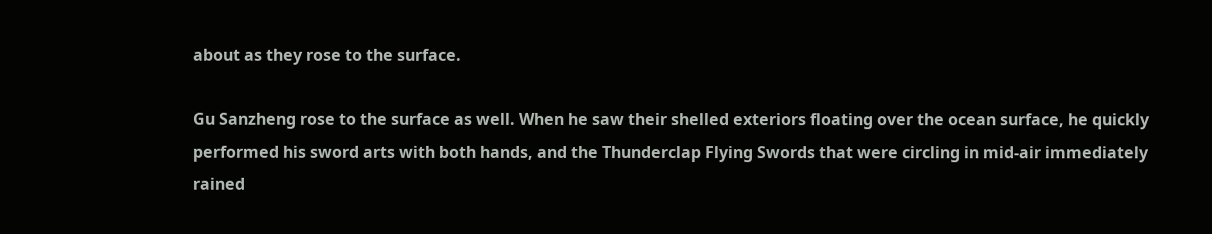about as they rose to the surface.

Gu Sanzheng rose to the surface as well. When he saw their shelled exteriors floating over the ocean surface, he quickly performed his sword arts with both hands, and the Thunderclap Flying Swords that were circling in mid-air immediately rained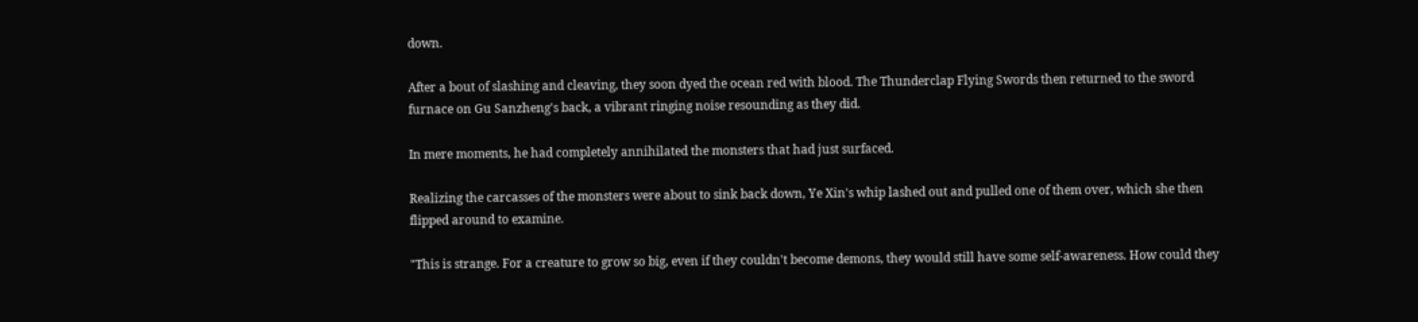down.

After a bout of slashing and cleaving, they soon dyed the ocean red with blood. The Thunderclap Flying Swords then returned to the sword furnace on Gu Sanzheng's back, a vibrant ringing noise resounding as they did.

In mere moments, he had completely annihilated the monsters that had just surfaced.

Realizing the carcasses of the monsters were about to sink back down, Ye Xin's whip lashed out and pulled one of them over, which she then flipped around to examine.

"This is strange. For a creature to grow so big, even if they couldn't become demons, they would still have some self-awareness. How could they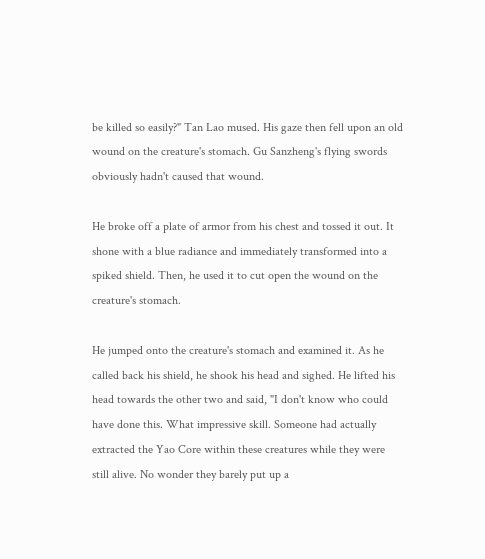be killed so easily?" Tan Lao mused. His gaze then fell upon an old wound on the creature's stomach. Gu Sanzheng's flying swords obviously hadn't caused that wound.

He broke off a plate of armor from his chest and tossed it out. It shone with a blue radiance and immediately transformed into a spiked shield. Then, he used it to cut open the wound on the creature's stomach.

He jumped onto the creature's stomach and examined it. As he called back his shield, he shook his head and sighed. He lifted his head towards the other two and said, "I don't know who could have done this. What impressive skill. Someone had actually extracted the Yao Core within these creatures while they were still alive. No wonder they barely put up a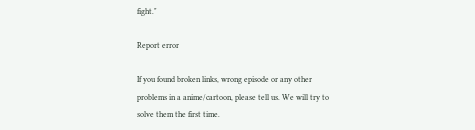fight."

Report error

If you found broken links, wrong episode or any other problems in a anime/cartoon, please tell us. We will try to solve them the first time.